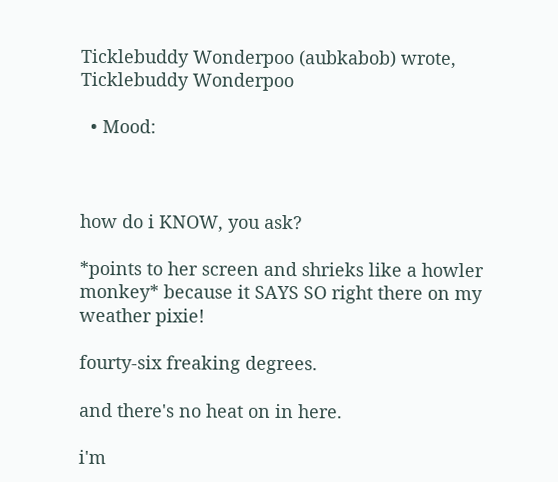Ticklebuddy Wonderpoo (aubkabob) wrote,
Ticklebuddy Wonderpoo

  • Mood:



how do i KNOW, you ask?

*points to her screen and shrieks like a howler monkey* because it SAYS SO right there on my weather pixie!

fourty-six freaking degrees.

and there's no heat on in here.

i'm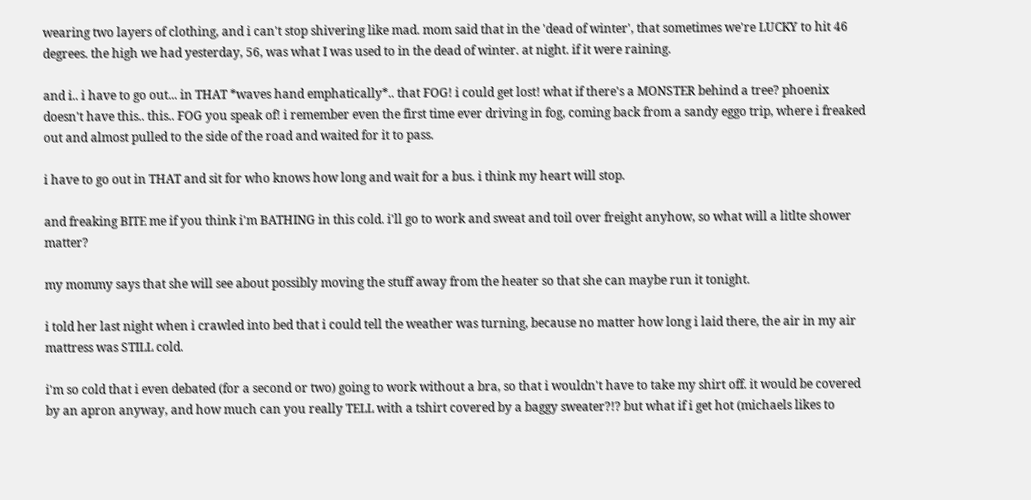wearing two layers of clothing, and i can't stop shivering like mad. mom said that in the 'dead of winter', that sometimes we're LUCKY to hit 46 degrees. the high we had yesterday, 56, was what I was used to in the dead of winter. at night. if it were raining.

and i.. i have to go out... in THAT *waves hand emphatically*.. that FOG! i could get lost! what if there's a MONSTER behind a tree? phoenix doesn't have this.. this.. FOG you speak of! i remember even the first time ever driving in fog, coming back from a sandy eggo trip, where i freaked out and almost pulled to the side of the road and waited for it to pass.

i have to go out in THAT and sit for who knows how long and wait for a bus. i think my heart will stop.

and freaking BITE me if you think i'm BATHING in this cold. i'll go to work and sweat and toil over freight anyhow, so what will a litlte shower matter?

my mommy says that she will see about possibly moving the stuff away from the heater so that she can maybe run it tonight.

i told her last night when i crawled into bed that i could tell the weather was turning, because no matter how long i laid there, the air in my air mattress was STILL cold.

i'm so cold that i even debated (for a second or two) going to work without a bra, so that i wouldn't have to take my shirt off. it would be covered by an apron anyway, and how much can you really TELL with a tshirt covered by a baggy sweater?!? but what if i get hot (michaels likes to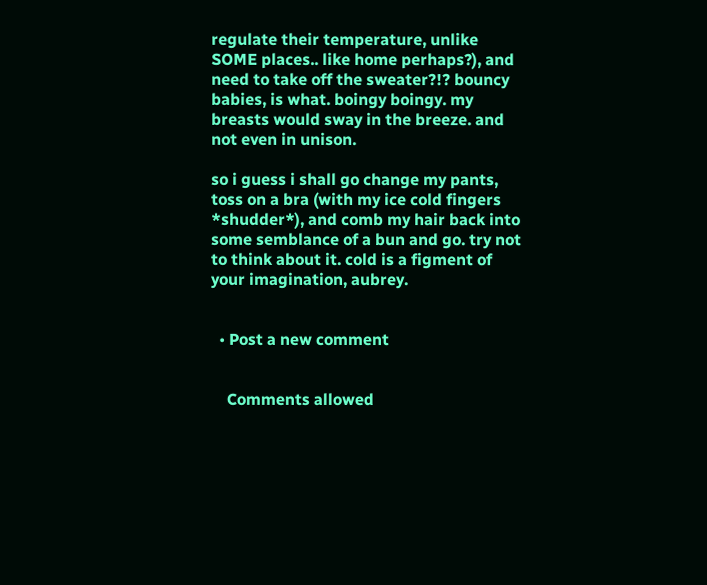regulate their temperature, unlike SOME places.. like home perhaps?), and need to take off the sweater?!? bouncy babies, is what. boingy boingy. my breasts would sway in the breeze. and not even in unison.

so i guess i shall go change my pants, toss on a bra (with my ice cold fingers *shudder*), and comb my hair back into some semblance of a bun and go. try not to think about it. cold is a figment of your imagination, aubrey.


  • Post a new comment


    Comments allowed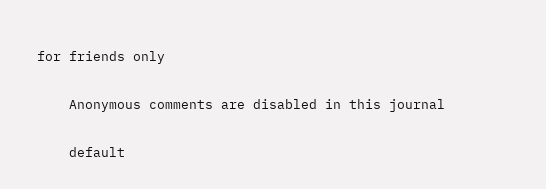for friends only

    Anonymous comments are disabled in this journal

    default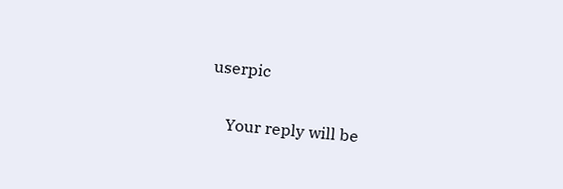userpic

    Your reply will be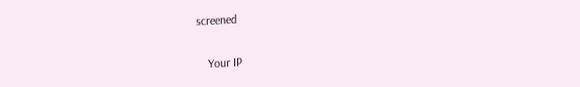screened

    Your IP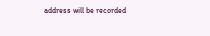address will be recorded